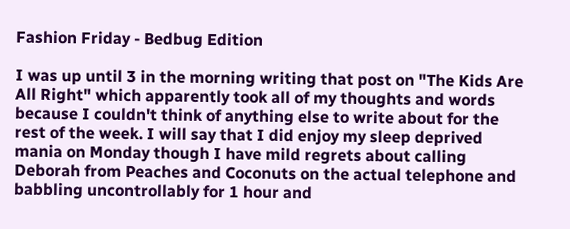Fashion Friday - Bedbug Edition

I was up until 3 in the morning writing that post on "The Kids Are All Right" which apparently took all of my thoughts and words because I couldn't think of anything else to write about for the rest of the week. I will say that I did enjoy my sleep deprived mania on Monday though I have mild regrets about calling Deborah from Peaches and Coconuts on the actual telephone and babbling uncontrollably for 1 hour and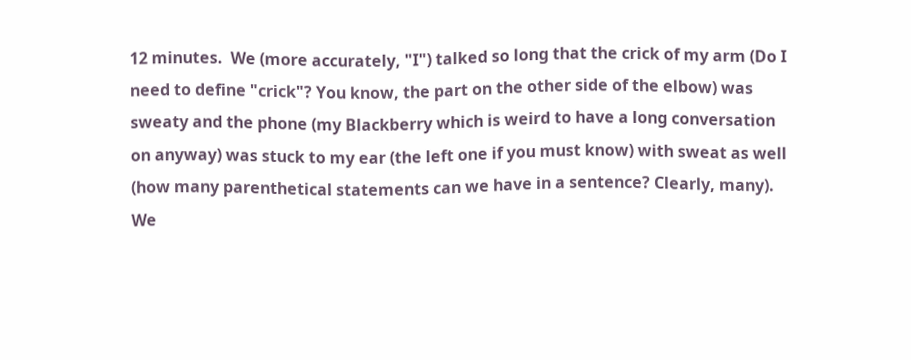12 minutes.  We (more accurately, "I") talked so long that the crick of my arm (Do I need to define "crick"? You know, the part on the other side of the elbow) was sweaty and the phone (my Blackberry which is weird to have a long conversation on anyway) was stuck to my ear (the left one if you must know) with sweat as well (how many parenthetical statements can we have in a sentence? Clearly, many). We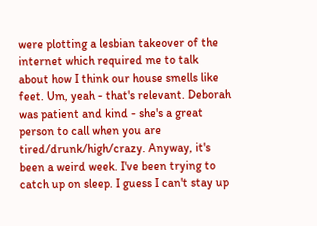were plotting a lesbian takeover of the internet which required me to talk about how I think our house smells like feet. Um, yeah - that's relevant. Deborah was patient and kind - she's a great person to call when you are tired/drunk/high/crazy. Anyway, it's been a weird week. I've been trying to catch up on sleep. I guess I can't stay up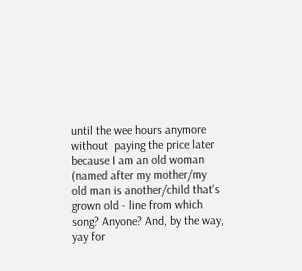until the wee hours anymore without  paying the price later because I am an old woman (named after my mother/my old man is another/child that's grown old - line from which song? Anyone? And, by the way, yay for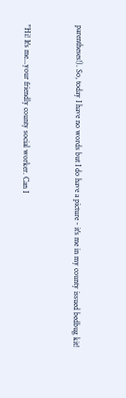parentheses!). So, today I have no words but I do have a picture - it's me in my county issued bedbug kit!


"Hi! It's me...your friendly county social worker. Can I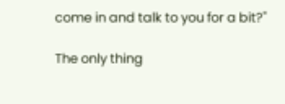come in and talk to you for a bit?"

The only thing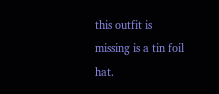this outfit is missing is a tin foil hat.